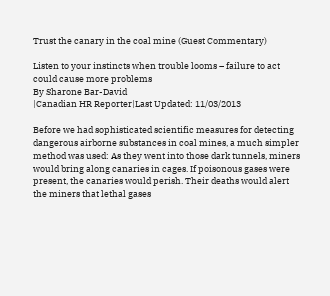Trust the canary in the coal mine (Guest Commentary)

Listen to your instincts when trouble looms – failure to act could cause more problems
By Sharone Bar-David
|Canadian HR Reporter|Last Updated: 11/03/2013

Before we had sophisticated scientific measures for detecting dangerous airborne substances in coal mines, a much simpler method was used: As they went into those dark tunnels, miners would bring along canaries in cages. If poisonous gases were present, the canaries would perish. Their deaths would alert the miners that lethal gases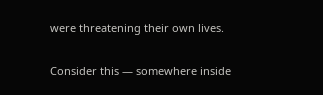were threatening their own lives.

Consider this — somewhere inside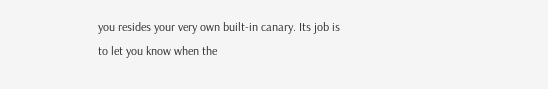you resides your very own built-in canary. Its job is to let you know when the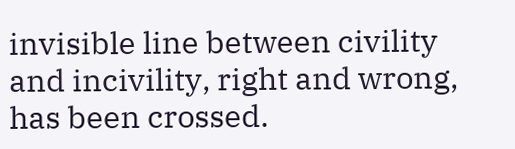invisible line between civility and incivility, right and wrong, has been crossed.